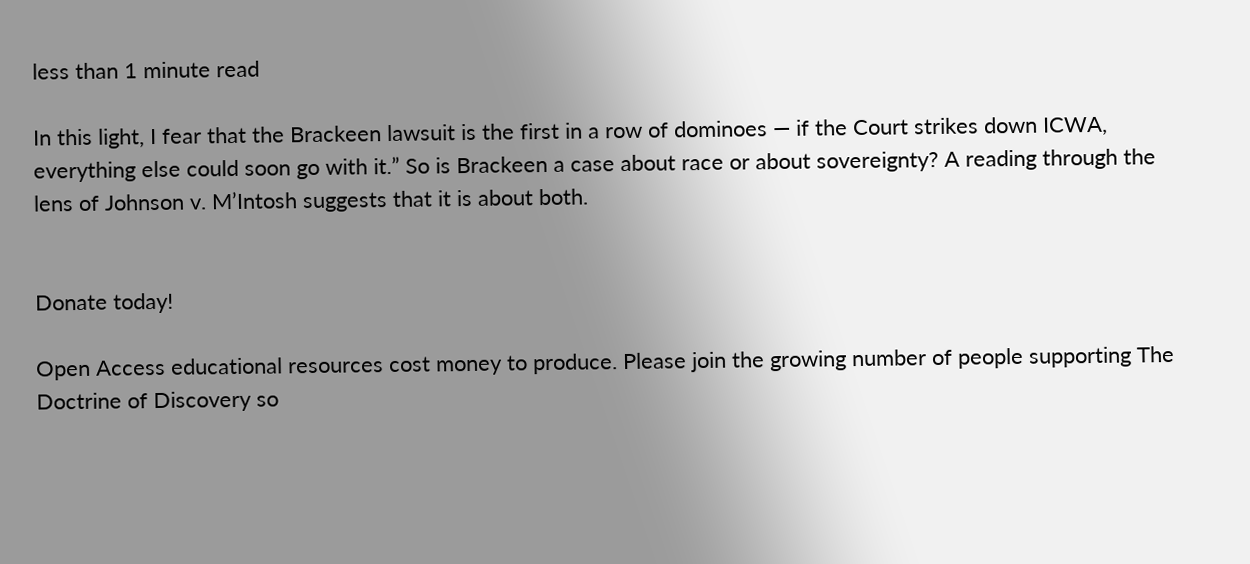less than 1 minute read

In this light, I fear that the Brackeen lawsuit is the first in a row of dominoes — if the Court strikes down ICWA, everything else could soon go with it.” So is Brackeen a case about race or about sovereignty? A reading through the lens of Johnson v. M’Intosh suggests that it is about both.


Donate today!

Open Access educational resources cost money to produce. Please join the growing number of people supporting The Doctrine of Discovery so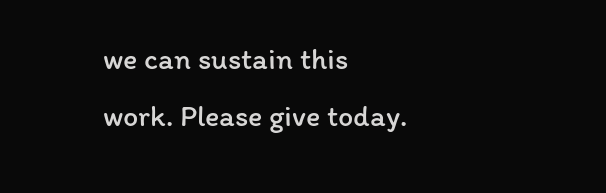we can sustain this work. Please give today.